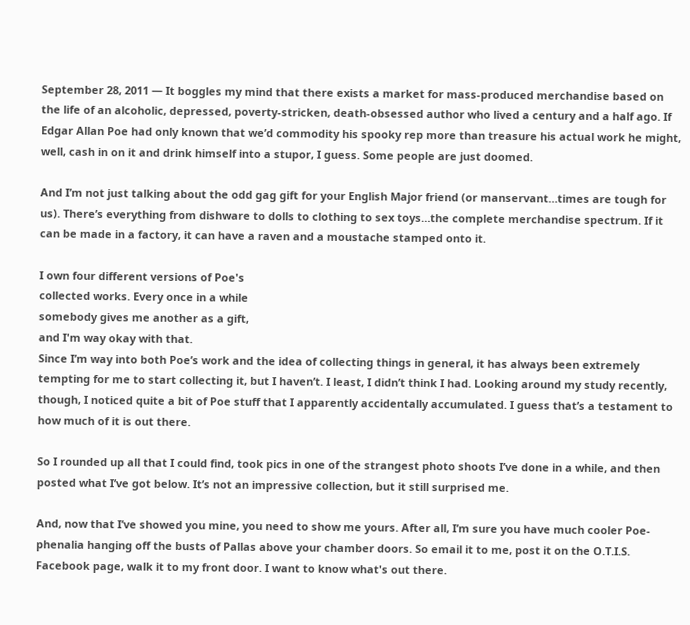September 28, 2011 — It boggles my mind that there exists a market for mass-produced merchandise based on the life of an alcoholic, depressed, poverty-stricken, death-obsessed author who lived a century and a half ago. If Edgar Allan Poe had only known that we’d commodity his spooky rep more than treasure his actual work he might, well, cash in on it and drink himself into a stupor, I guess. Some people are just doomed.

And I’m not just talking about the odd gag gift for your English Major friend (or manservant…times are tough for us). There’s everything from dishware to dolls to clothing to sex toys…the complete merchandise spectrum. If it can be made in a factory, it can have a raven and a moustache stamped onto it.

I own four different versions of Poe's
collected works. Every once in a while
somebody gives me another as a gift,
and I'm way okay with that.
Since I’m way into both Poe’s work and the idea of collecting things in general, it has always been extremely tempting for me to start collecting it, but I haven’t. I least, I didn’t think I had. Looking around my study recently, though, I noticed quite a bit of Poe stuff that I apparently accidentally accumulated. I guess that’s a testament to how much of it is out there.

So I rounded up all that I could find, took pics in one of the strangest photo shoots I’ve done in a while, and then posted what I’ve got below. It’s not an impressive collection, but it still surprised me.

And, now that I’ve showed you mine, you need to show me yours. After all, I’m sure you have much cooler Poe-phenalia hanging off the busts of Pallas above your chamber doors. So email it to me, post it on the O.T.I.S. Facebook page, walk it to my front door. I want to know what's out there.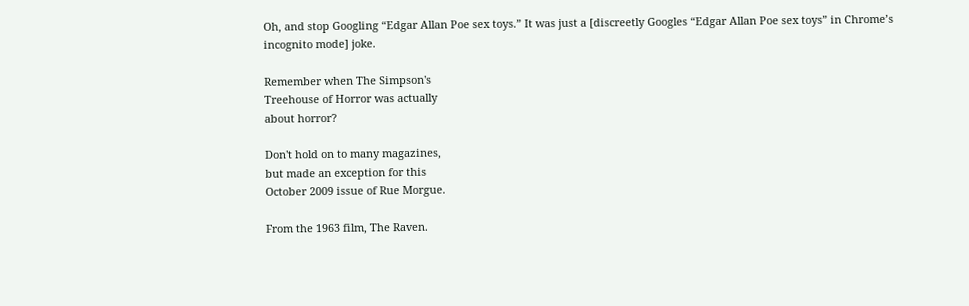Oh, and stop Googling “Edgar Allan Poe sex toys.” It was just a [discreetly Googles “Edgar Allan Poe sex toys” in Chrome’s incognito mode] joke.

Remember when The Simpson's
Treehouse of Horror was actually
about horror?

Don't hold on to many magazines,
but made an exception for this
October 2009 issue of Rue Morgue.

From the 1963 film, The Raven.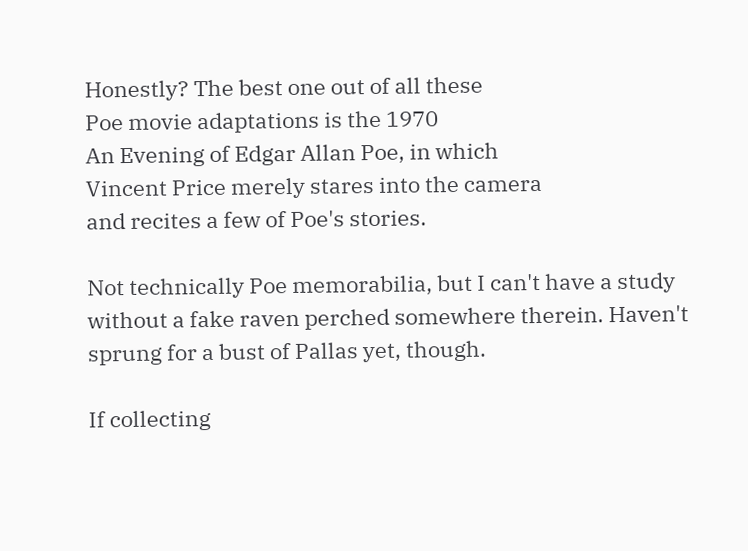Honestly? The best one out of all these
Poe movie adaptations is the 1970
An Evening of Edgar Allan Poe, in which
Vincent Price merely stares into the camera
and recites a few of Poe's stories.

Not technically Poe memorabilia, but I can't have a study
without a fake raven perched somewhere therein. Haven't
sprung for a bust of Pallas yet, though.

If collecting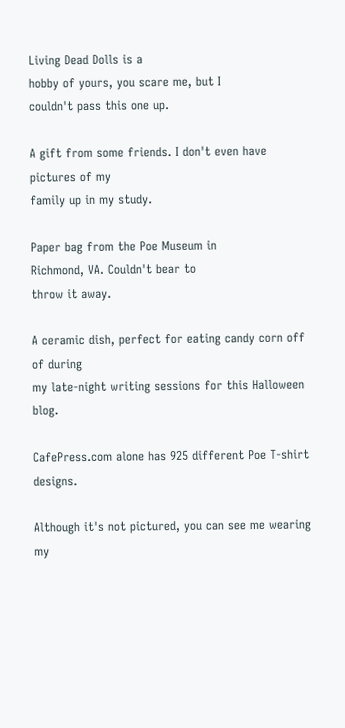Living Dead Dolls is a
hobby of yours, you scare me, but I
couldn't pass this one up.

A gift from some friends. I don't even have pictures of my
family up in my study.

Paper bag from the Poe Museum in
Richmond, VA. Couldn't bear to
throw it away.

A ceramic dish, perfect for eating candy corn off of during
my late-night writing sessions for this Halloween blog.

CafePress.com alone has 925 different Poe T-shirt designs.

Although it's not pictured, you can see me wearing my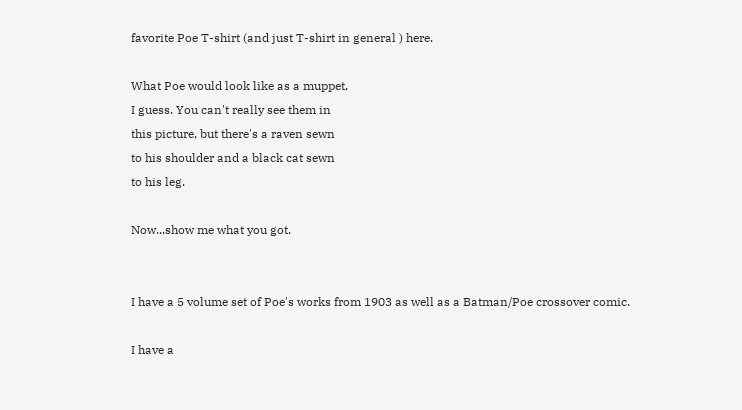favorite Poe T-shirt (and just T-shirt in general ) here.

What Poe would look like as a muppet,
I guess. You can't really see them in
this picture, but there's a raven sewn
to his shoulder and a black cat sewn
to his leg.

Now...show me what you got.


I have a 5 volume set of Poe's works from 1903 as well as a Batman/Poe crossover comic.

I have a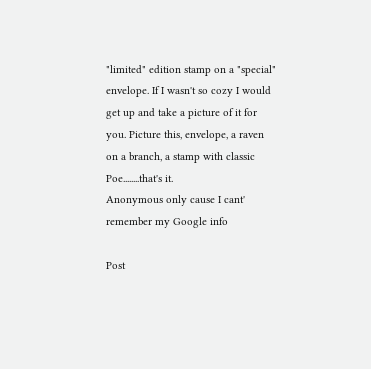"limited" edition stamp on a "special" envelope. If I wasn't so cozy I would get up and take a picture of it for you. Picture this, envelope, a raven on a branch, a stamp with classic Poe........that's it.
Anonymous only cause I cant' remember my Google info

Post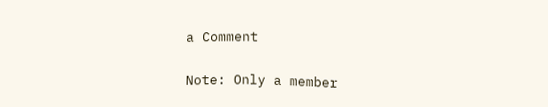a Comment

Note: Only a member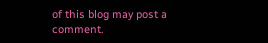of this blog may post a comment.